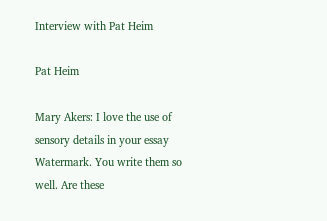Interview with Pat Heim

Pat Heim

Mary Akers: I love the use of sensory details in your essay Watermark. You write them so well. Are these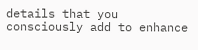details that you consciously add to enhance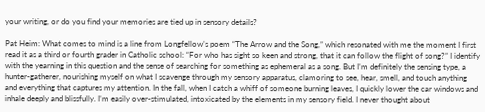your writing, or do you find your memories are tied up in sensory details?

Pat Heim: What comes to mind is a line from Longfellow’s poem “The Arrow and the Song,” which resonated with me the moment I first read it as a third or fourth grader in Catholic school: “For who has sight so keen and strong, that it can follow the flight of song?” I identify with the yearning in this question and the sense of searching for something as ephemeral as a song. But I’m definitely the sensing type, a hunter-gatherer, nourishing myself on what I scavenge through my sensory apparatus, clamoring to see, hear, smell, and touch anything and everything that captures my attention. In the fall, when I catch a whiff of someone burning leaves, I quickly lower the car windows and inhale deeply and blissfully. I’m easily over-stimulated, intoxicated by the elements in my sensory field. I never thought about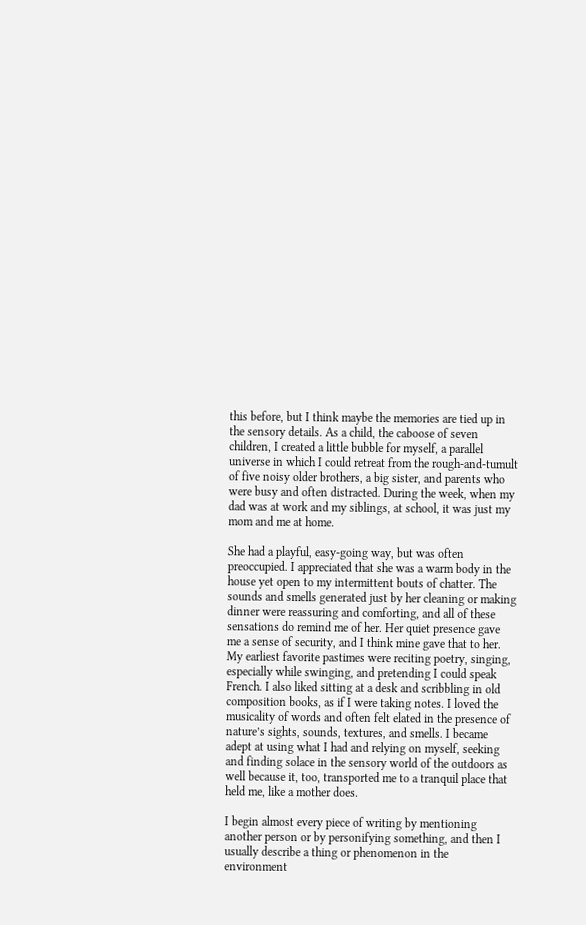this before, but I think maybe the memories are tied up in the sensory details. As a child, the caboose of seven children, I created a little bubble for myself, a parallel universe in which I could retreat from the rough-and-tumult of five noisy older brothers, a big sister, and parents who were busy and often distracted. During the week, when my dad was at work and my siblings, at school, it was just my mom and me at home.

She had a playful, easy-going way, but was often preoccupied. I appreciated that she was a warm body in the house yet open to my intermittent bouts of chatter. The sounds and smells generated just by her cleaning or making dinner were reassuring and comforting, and all of these sensations do remind me of her. Her quiet presence gave me a sense of security, and I think mine gave that to her. My earliest favorite pastimes were reciting poetry, singing, especially while swinging, and pretending I could speak French. I also liked sitting at a desk and scribbling in old composition books, as if I were taking notes. I loved the musicality of words and often felt elated in the presence of nature’s sights, sounds, textures, and smells. I became adept at using what I had and relying on myself, seeking and finding solace in the sensory world of the outdoors as well because it, too, transported me to a tranquil place that held me, like a mother does.

I begin almost every piece of writing by mentioning another person or by personifying something, and then I usually describe a thing or phenomenon in the environment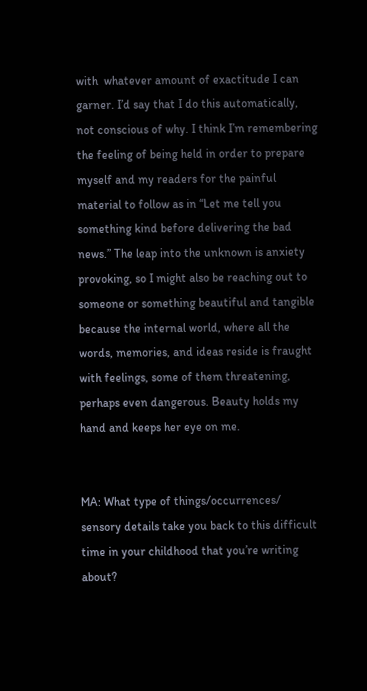with  whatever amount of exactitude I can garner. I’d say that I do this automatically, not conscious of why. I think I’m remembering the feeling of being held in order to prepare myself and my readers for the painful material to follow as in “Let me tell you something kind before delivering the bad news.” The leap into the unknown is anxiety provoking, so I might also be reaching out to someone or something beautiful and tangible because the internal world, where all the words, memories, and ideas reside is fraught with feelings, some of them threatening, perhaps even dangerous. Beauty holds my hand and keeps her eye on me.


MA: What type of things/occurrences/ sensory details take you back to this difficult time in your childhood that you’re writing about?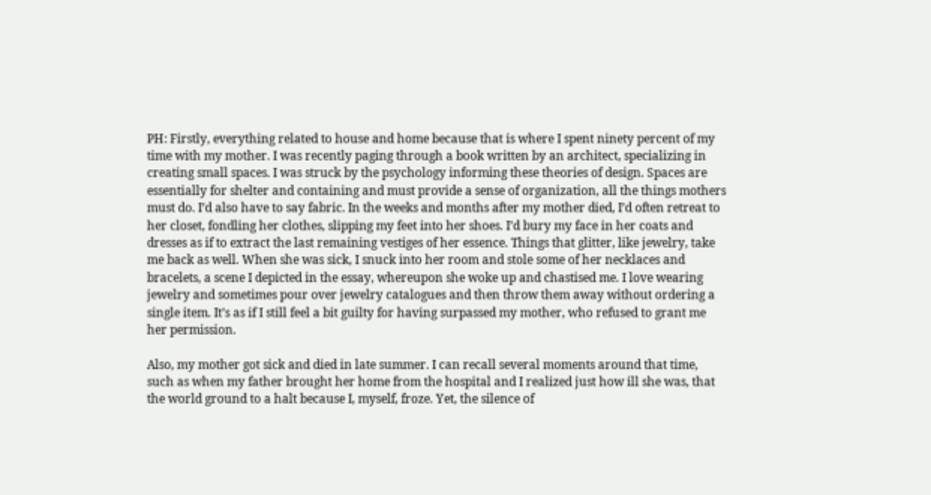PH: Firstly, everything related to house and home because that is where I spent ninety percent of my time with my mother. I was recently paging through a book written by an architect, specializing in creating small spaces. I was struck by the psychology informing these theories of design. Spaces are essentially for shelter and containing and must provide a sense of organization, all the things mothers must do. I’d also have to say fabric. In the weeks and months after my mother died, I’d often retreat to her closet, fondling her clothes, slipping my feet into her shoes. I’d bury my face in her coats and dresses as if to extract the last remaining vestiges of her essence. Things that glitter, like jewelry, take me back as well. When she was sick, I snuck into her room and stole some of her necklaces and bracelets, a scene I depicted in the essay, whereupon she woke up and chastised me. I love wearing jewelry and sometimes pour over jewelry catalogues and then throw them away without ordering a single item. It’s as if I still feel a bit guilty for having surpassed my mother, who refused to grant me her permission.

Also, my mother got sick and died in late summer. I can recall several moments around that time, such as when my father brought her home from the hospital and I realized just how ill she was, that the world ground to a halt because I, myself, froze. Yet, the silence of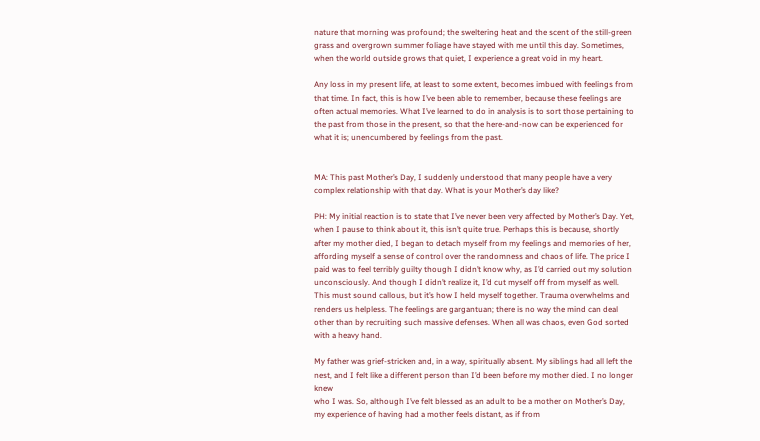nature that morning was profound; the sweltering heat and the scent of the still-green grass and overgrown summer foliage have stayed with me until this day. Sometimes, when the world outside grows that quiet, I experience a great void in my heart.

Any loss in my present life, at least to some extent, becomes imbued with feelings from that time. In fact, this is how I’ve been able to remember, because these feelings are often actual memories. What I’ve learned to do in analysis is to sort those pertaining to the past from those in the present, so that the here-and-now can be experienced for what it is; unencumbered by feelings from the past.


MA: This past Mother’s Day, I suddenly understood that many people have a very complex relationship with that day. What is your Mother’s day like?

PH: My initial reaction is to state that I’ve never been very affected by Mother’s Day. Yet, when I pause to think about it, this isn’t quite true. Perhaps this is because, shortly after my mother died, I began to detach myself from my feelings and memories of her, affording myself a sense of control over the randomness and chaos of life. The price I paid was to feel terribly guilty though I didn’t know why, as I’d carried out my solution unconsciously. And though I didn’t realize it, I’d cut myself off from myself as well. This must sound callous, but it’s how I held myself together. Trauma overwhelms and renders us helpless. The feelings are gargantuan; there is no way the mind can deal other than by recruiting such massive defenses. When all was chaos, even God sorted with a heavy hand.

My father was grief-stricken and, in a way, spiritually absent. My siblings had all left the nest, and I felt like a different person than I’d been before my mother died. I no longer knew
who I was. So, although I’ve felt blessed as an adult to be a mother on Mother’s Day, my experience of having had a mother feels distant, as if from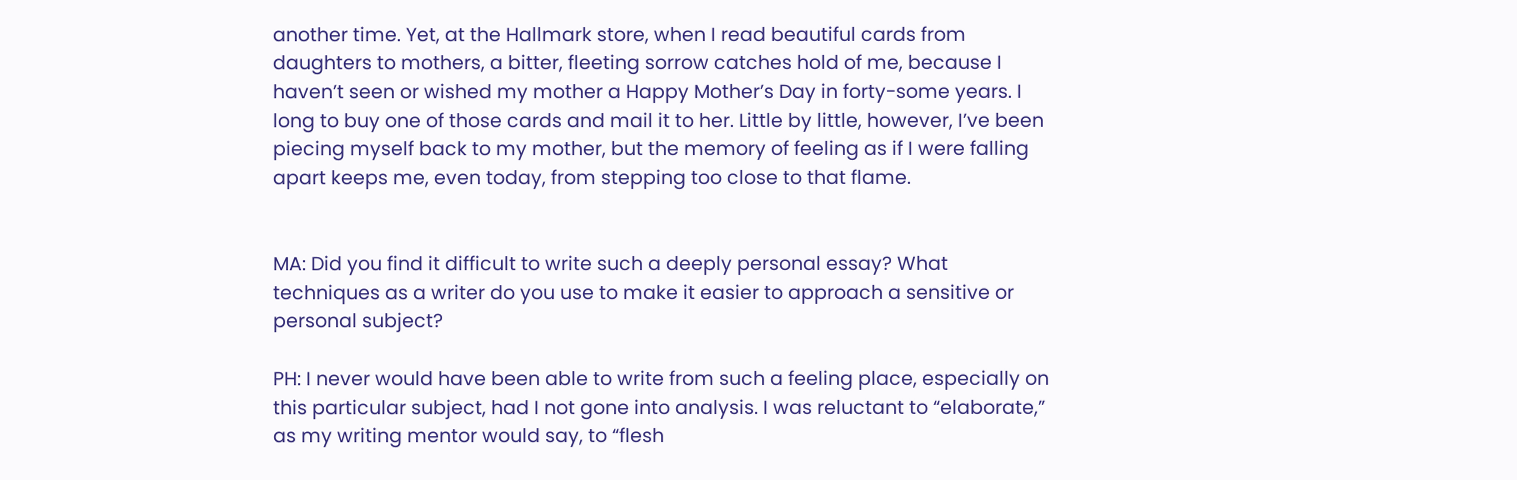another time. Yet, at the Hallmark store, when I read beautiful cards from daughters to mothers, a bitter, fleeting sorrow catches hold of me, because I haven’t seen or wished my mother a Happy Mother’s Day in forty-some years. I long to buy one of those cards and mail it to her. Little by little, however, I’ve been piecing myself back to my mother, but the memory of feeling as if I were falling apart keeps me, even today, from stepping too close to that flame.


MA: Did you find it difficult to write such a deeply personal essay? What techniques as a writer do you use to make it easier to approach a sensitive or personal subject?

PH: I never would have been able to write from such a feeling place, especially on this particular subject, had I not gone into analysis. I was reluctant to “elaborate,” as my writing mentor would say, to “flesh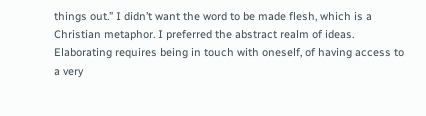things out.” I didn’t want the word to be made flesh, which is a Christian metaphor. I preferred the abstract realm of ideas. Elaborating requires being in touch with oneself, of having access to a very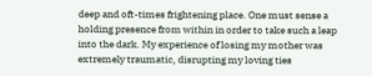deep and oft-times frightening place. One must sense a holding presence from within in order to take such a leap into the dark. My experience of losing my mother was extremely traumatic, disrupting my loving ties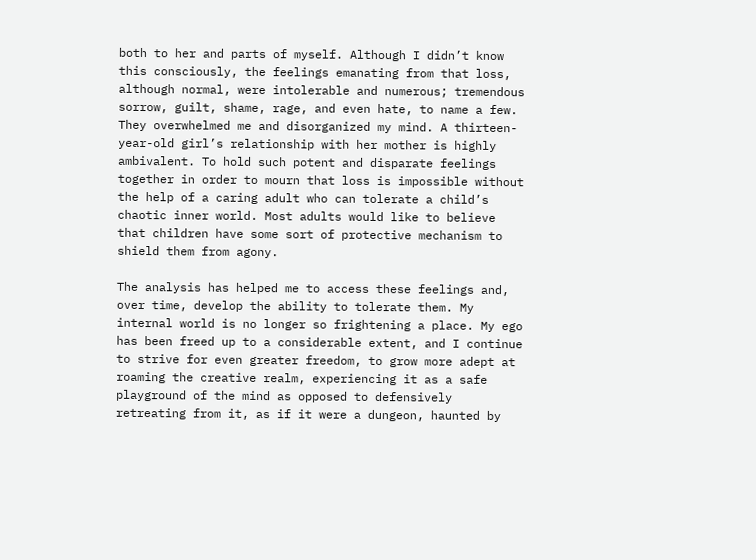both to her and parts of myself. Although I didn’t know this consciously, the feelings emanating from that loss, although normal, were intolerable and numerous; tremendous sorrow, guilt, shame, rage, and even hate, to name a few. They overwhelmed me and disorganized my mind. A thirteen-year-old girl’s relationship with her mother is highly ambivalent. To hold such potent and disparate feelings together in order to mourn that loss is impossible without the help of a caring adult who can tolerate a child’s chaotic inner world. Most adults would like to believe that children have some sort of protective mechanism to shield them from agony.

The analysis has helped me to access these feelings and, over time, develop the ability to tolerate them. My internal world is no longer so frightening a place. My ego has been freed up to a considerable extent, and I continue to strive for even greater freedom, to grow more adept at roaming the creative realm, experiencing it as a safe playground of the mind as opposed to defensively retreating from it, as if it were a dungeon, haunted by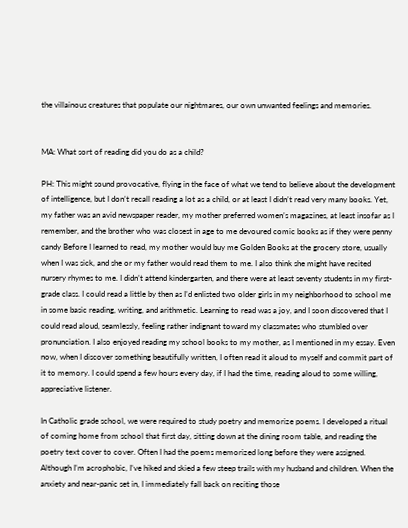the villainous creatures that populate our nightmares, our own unwanted feelings and memories.


MA: What sort of reading did you do as a child?

PH: This might sound provocative, flying in the face of what we tend to believe about the development of intelligence, but I don’t recall reading a lot as a child, or at least I didn’t read very many books. Yet, my father was an avid newspaper reader, my mother preferred women’s magazines, at least insofar as I remember, and the brother who was closest in age to me devoured comic books as if they were penny candy Before I learned to read, my mother would buy me Golden Books at the grocery store, usually when I was sick, and she or my father would read them to me. I also think she might have recited nursery rhymes to me. I didn’t attend kindergarten, and there were at least seventy students in my first-grade class. I could read a little by then as I’d enlisted two older girls in my neighborhood to school me in some basic reading, writing, and arithmetic. Learning to read was a joy, and I soon discovered that I could read aloud, seamlessly, feeling rather indignant toward my classmates who stumbled over pronunciation. I also enjoyed reading my school books to my mother, as I mentioned in my essay. Even now, when I discover something beautifully written, I often read it aloud to myself and commit part of it to memory. I could spend a few hours every day, if I had the time, reading aloud to some willing, appreciative listener.

In Catholic grade school, we were required to study poetry and memorize poems. I developed a ritual of coming home from school that first day, sitting down at the dining room table, and reading the poetry text cover to cover. Often I had the poems memorized long before they were assigned. Although I’m acrophobic, I’ve hiked and skied a few steep trails with my husband and children. When the anxiety and near-panic set in, I immediately fall back on reciting those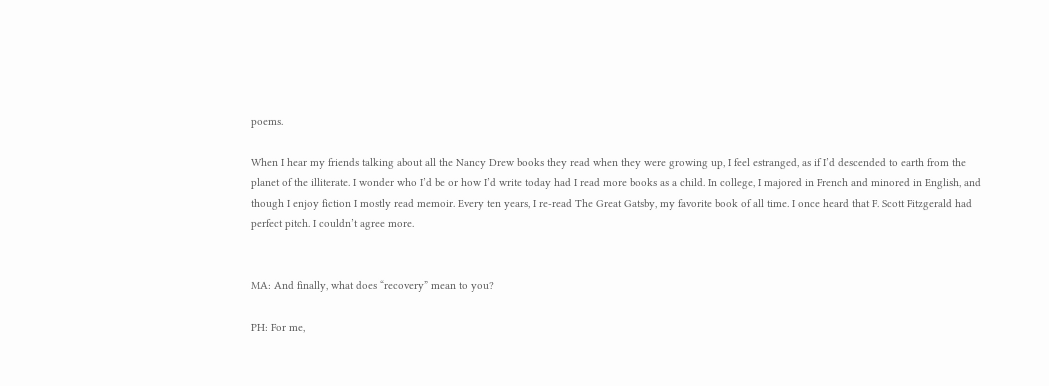poems.

When I hear my friends talking about all the Nancy Drew books they read when they were growing up, I feel estranged, as if I’d descended to earth from the planet of the illiterate. I wonder who I’d be or how I’d write today had I read more books as a child. In college, I majored in French and minored in English, and though I enjoy fiction I mostly read memoir. Every ten years, I re-read The Great Gatsby, my favorite book of all time. I once heard that F. Scott Fitzgerald had perfect pitch. I couldn’t agree more.


MA: And finally, what does “recovery” mean to you?

PH: For me,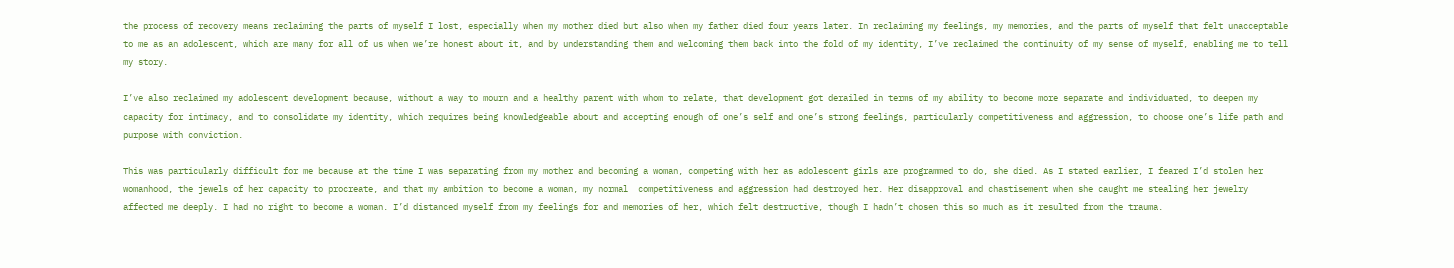the process of recovery means reclaiming the parts of myself I lost, especially when my mother died but also when my father died four years later. In reclaiming my feelings, my memories, and the parts of myself that felt unacceptable to me as an adolescent, which are many for all of us when we’re honest about it, and by understanding them and welcoming them back into the fold of my identity, I’ve reclaimed the continuity of my sense of myself, enabling me to tell my story.

I’ve also reclaimed my adolescent development because, without a way to mourn and a healthy parent with whom to relate, that development got derailed in terms of my ability to become more separate and individuated, to deepen my capacity for intimacy, and to consolidate my identity, which requires being knowledgeable about and accepting enough of one’s self and one’s strong feelings, particularly competitiveness and aggression, to choose one’s life path and purpose with conviction.

This was particularly difficult for me because at the time I was separating from my mother and becoming a woman, competing with her as adolescent girls are programmed to do, she died. As I stated earlier, I feared I’d stolen her womanhood, the jewels of her capacity to procreate, and that my ambition to become a woman, my normal  competitiveness and aggression had destroyed her. Her disapproval and chastisement when she caught me stealing her jewelry affected me deeply. I had no right to become a woman. I’d distanced myself from my feelings for and memories of her, which felt destructive, though I hadn’t chosen this so much as it resulted from the trauma.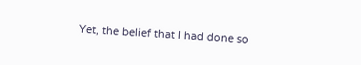Yet, the belief that I had done so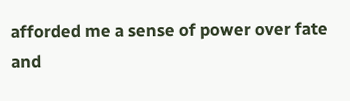afforded me a sense of power over fate and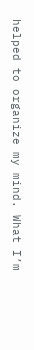helped to organize my mind. What I’m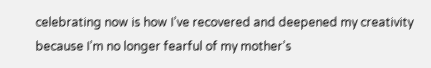celebrating now is how I’ve recovered and deepened my creativity because I’m no longer fearful of my mother’s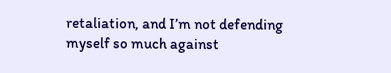retaliation, and I’m not defending myself so much against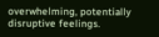overwhelming, potentially disruptive feelings.